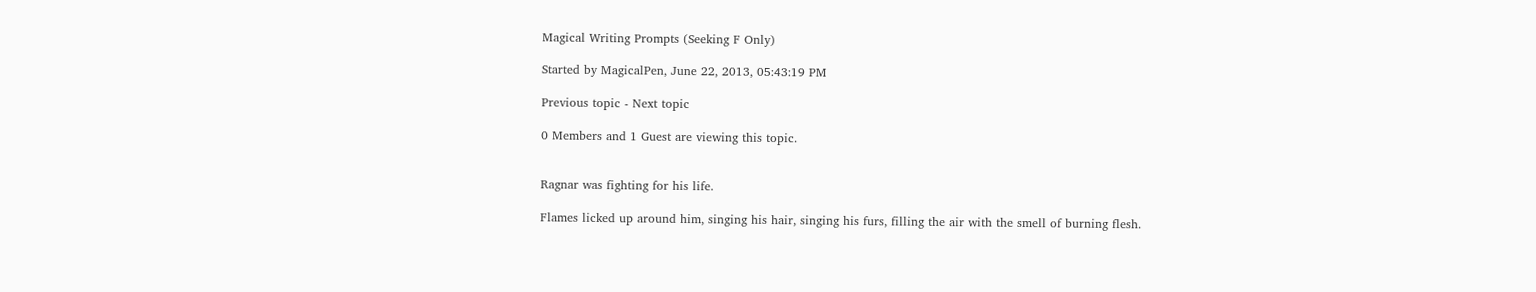Magical Writing Prompts (Seeking F Only)

Started by MagicalPen, June 22, 2013, 05:43:19 PM

Previous topic - Next topic

0 Members and 1 Guest are viewing this topic.


Ragnar was fighting for his life.

Flames licked up around him, singing his hair, singing his furs, filling the air with the smell of burning flesh.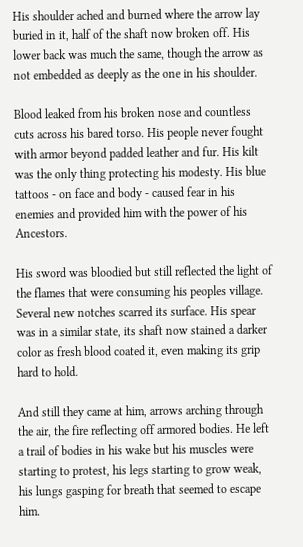His shoulder ached and burned where the arrow lay buried in it, half of the shaft now broken off. His lower back was much the same, though the arrow as not embedded as deeply as the one in his shoulder.

Blood leaked from his broken nose and countless cuts across his bared torso. His people never fought with armor beyond padded leather and fur. His kilt was the only thing protecting his modesty. His blue tattoos - on face and body - caused fear in his enemies and provided him with the power of his Ancestors.

His sword was bloodied but still reflected the light of the flames that were consuming his peoples village. Several new notches scarred its surface. His spear was in a similar state, its shaft now stained a darker color as fresh blood coated it, even making its grip hard to hold.

And still they came at him, arrows arching through the air, the fire reflecting off armored bodies. He left a trail of bodies in his wake but his muscles were starting to protest, his legs starting to grow weak, his lungs gasping for breath that seemed to escape him.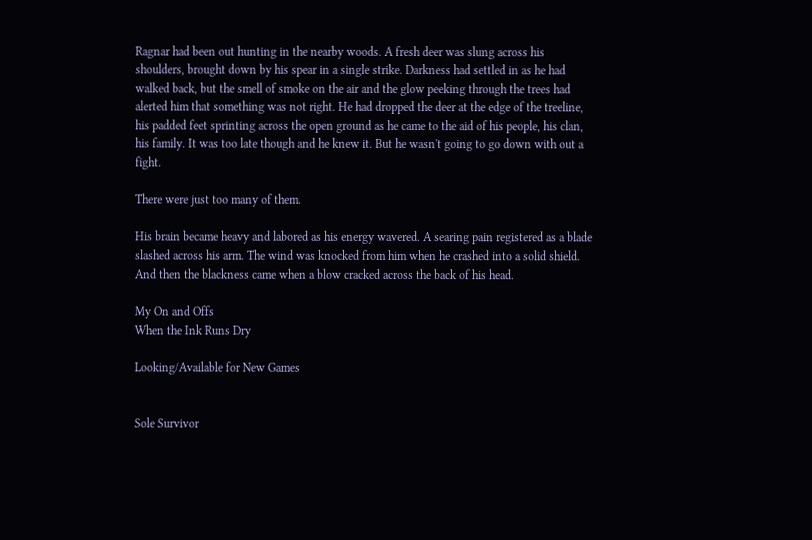Ragnar had been out hunting in the nearby woods. A fresh deer was slung across his shoulders, brought down by his spear in a single strike. Darkness had settled in as he had walked back, but the smell of smoke on the air and the glow peeking through the trees had alerted him that something was not right. He had dropped the deer at the edge of the treeline, his padded feet sprinting across the open ground as he came to the aid of his people, his clan, his family. It was too late though and he knew it. But he wasn't going to go down with out a fight.

There were just too many of them.

His brain became heavy and labored as his energy wavered. A searing pain registered as a blade slashed across his arm. The wind was knocked from him when he crashed into a solid shield. And then the blackness came when a blow cracked across the back of his head.

My On and Offs
When the Ink Runs Dry

Looking/Available for New Games


Sole Survivor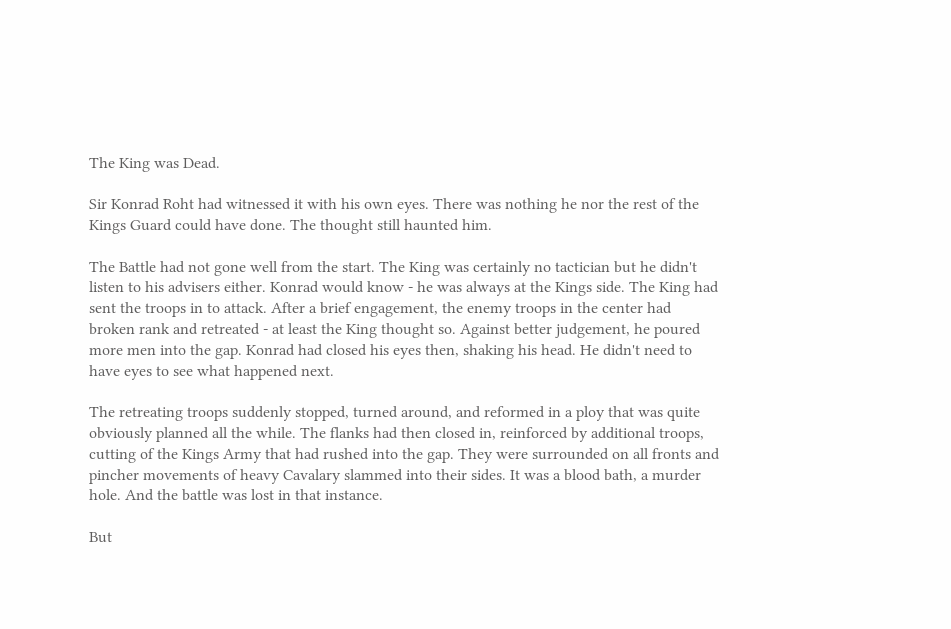The King was Dead.

Sir Konrad Roht had witnessed it with his own eyes. There was nothing he nor the rest of the Kings Guard could have done. The thought still haunted him.

The Battle had not gone well from the start. The King was certainly no tactician but he didn't listen to his advisers either. Konrad would know - he was always at the Kings side. The King had sent the troops in to attack. After a brief engagement, the enemy troops in the center had broken rank and retreated - at least the King thought so. Against better judgement, he poured more men into the gap. Konrad had closed his eyes then, shaking his head. He didn't need to have eyes to see what happened next.

The retreating troops suddenly stopped, turned around, and reformed in a ploy that was quite obviously planned all the while. The flanks had then closed in, reinforced by additional troops, cutting of the Kings Army that had rushed into the gap. They were surrounded on all fronts and pincher movements of heavy Cavalary slammed into their sides. It was a blood bath, a murder hole. And the battle was lost in that instance.

But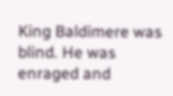King Baldimere was blind. He was enraged and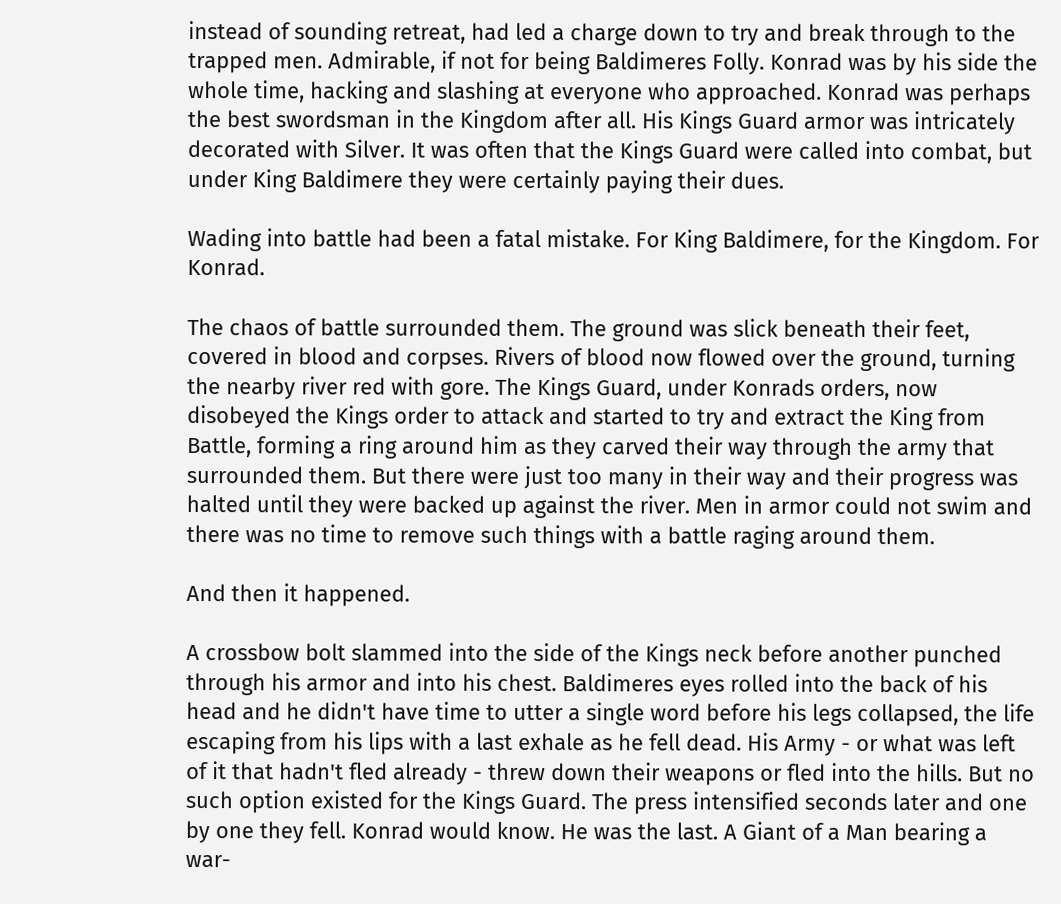instead of sounding retreat, had led a charge down to try and break through to the trapped men. Admirable, if not for being Baldimeres Folly. Konrad was by his side the whole time, hacking and slashing at everyone who approached. Konrad was perhaps the best swordsman in the Kingdom after all. His Kings Guard armor was intricately decorated with Silver. It was often that the Kings Guard were called into combat, but under King Baldimere they were certainly paying their dues.

Wading into battle had been a fatal mistake. For King Baldimere, for the Kingdom. For Konrad.

The chaos of battle surrounded them. The ground was slick beneath their feet, covered in blood and corpses. Rivers of blood now flowed over the ground, turning the nearby river red with gore. The Kings Guard, under Konrads orders, now disobeyed the Kings order to attack and started to try and extract the King from Battle, forming a ring around him as they carved their way through the army that surrounded them. But there were just too many in their way and their progress was halted until they were backed up against the river. Men in armor could not swim and there was no time to remove such things with a battle raging around them.

And then it happened.

A crossbow bolt slammed into the side of the Kings neck before another punched through his armor and into his chest. Baldimeres eyes rolled into the back of his head and he didn't have time to utter a single word before his legs collapsed, the life escaping from his lips with a last exhale as he fell dead. His Army - or what was left of it that hadn't fled already - threw down their weapons or fled into the hills. But no such option existed for the Kings Guard. The press intensified seconds later and one by one they fell. Konrad would know. He was the last. A Giant of a Man bearing a war-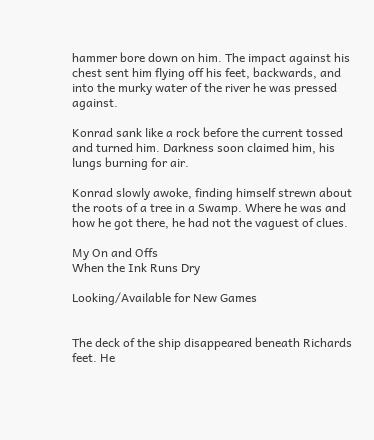hammer bore down on him. The impact against his chest sent him flying off his feet, backwards, and into the murky water of the river he was pressed against.

Konrad sank like a rock before the current tossed and turned him. Darkness soon claimed him, his lungs burning for air.

Konrad slowly awoke, finding himself strewn about the roots of a tree in a Swamp. Where he was and how he got there, he had not the vaguest of clues.

My On and Offs
When the Ink Runs Dry

Looking/Available for New Games


The deck of the ship disappeared beneath Richards feet. He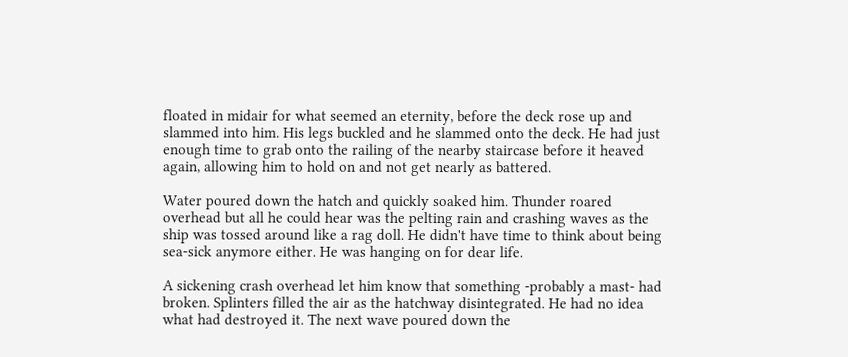floated in midair for what seemed an eternity, before the deck rose up and slammed into him. His legs buckled and he slammed onto the deck. He had just enough time to grab onto the railing of the nearby staircase before it heaved again, allowing him to hold on and not get nearly as battered.

Water poured down the hatch and quickly soaked him. Thunder roared overhead but all he could hear was the pelting rain and crashing waves as the ship was tossed around like a rag doll. He didn't have time to think about being sea-sick anymore either. He was hanging on for dear life.

A sickening crash overhead let him know that something -probably a mast- had broken. Splinters filled the air as the hatchway disintegrated. He had no idea what had destroyed it. The next wave poured down the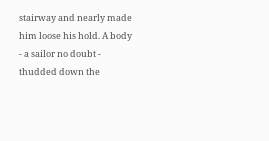stairway and nearly made him loose his hold. A body - a sailor no doubt - thudded down the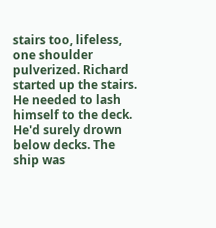stairs too, lifeless, one shoulder pulverized. Richard started up the stairs. He needed to lash himself to the deck. He'd surely drown below decks. The ship was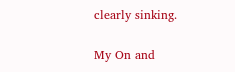clearly sinking.

My On and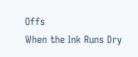Offs
When the Ink Runs Dry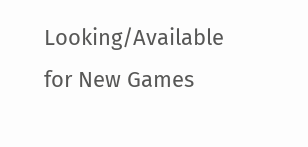Looking/Available for New Games